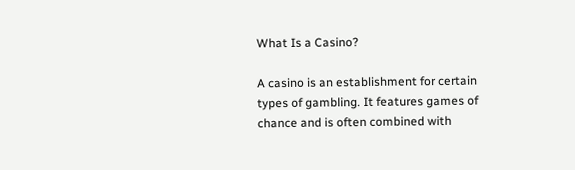What Is a Casino?

A casino is an establishment for certain types of gambling. It features games of chance and is often combined with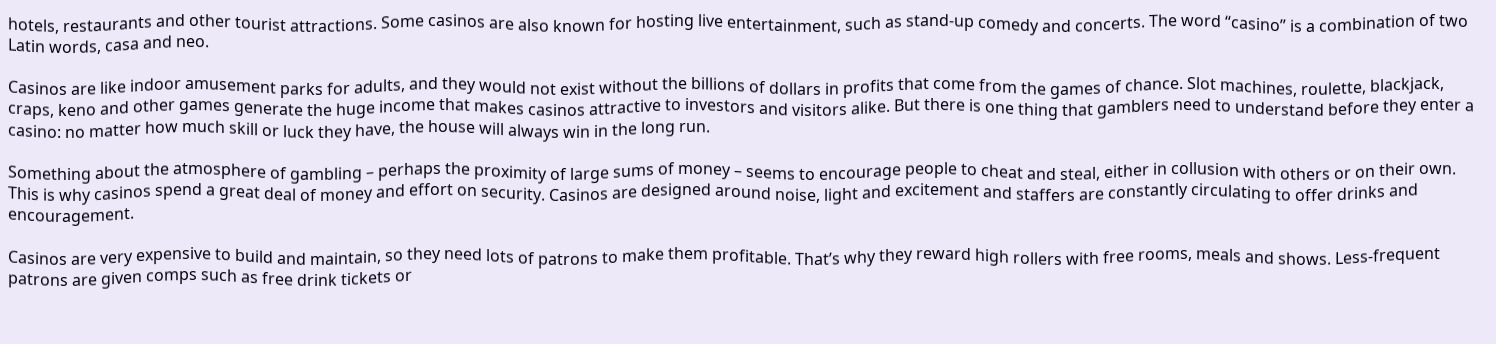hotels, restaurants and other tourist attractions. Some casinos are also known for hosting live entertainment, such as stand-up comedy and concerts. The word “casino” is a combination of two Latin words, casa and neo.

Casinos are like indoor amusement parks for adults, and they would not exist without the billions of dollars in profits that come from the games of chance. Slot machines, roulette, blackjack, craps, keno and other games generate the huge income that makes casinos attractive to investors and visitors alike. But there is one thing that gamblers need to understand before they enter a casino: no matter how much skill or luck they have, the house will always win in the long run.

Something about the atmosphere of gambling – perhaps the proximity of large sums of money – seems to encourage people to cheat and steal, either in collusion with others or on their own. This is why casinos spend a great deal of money and effort on security. Casinos are designed around noise, light and excitement and staffers are constantly circulating to offer drinks and encouragement.

Casinos are very expensive to build and maintain, so they need lots of patrons to make them profitable. That’s why they reward high rollers with free rooms, meals and shows. Less-frequent patrons are given comps such as free drink tickets or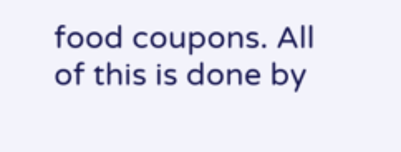food coupons. All of this is done by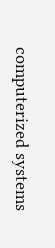computerized systems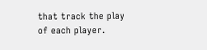that track the play of each player.